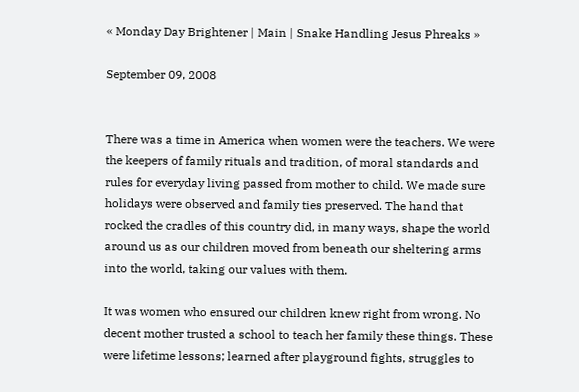« Monday Day Brightener | Main | Snake Handling Jesus Phreaks »

September 09, 2008


There was a time in America when women were the teachers. We were the keepers of family rituals and tradition, of moral standards and rules for everyday living passed from mother to child. We made sure holidays were observed and family ties preserved. The hand that rocked the cradles of this country did, in many ways, shape the world around us as our children moved from beneath our sheltering arms into the world, taking our values with them.

It was women who ensured our children knew right from wrong. No decent mother trusted a school to teach her family these things. These were lifetime lessons; learned after playground fights, struggles to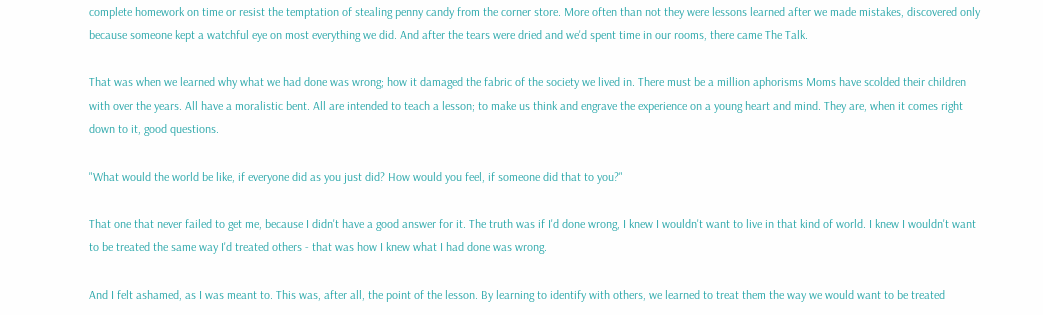complete homework on time or resist the temptation of stealing penny candy from the corner store. More often than not they were lessons learned after we made mistakes, discovered only because someone kept a watchful eye on most everything we did. And after the tears were dried and we'd spent time in our rooms, there came The Talk.

That was when we learned why what we had done was wrong; how it damaged the fabric of the society we lived in. There must be a million aphorisms Moms have scolded their children with over the years. All have a moralistic bent. All are intended to teach a lesson; to make us think and engrave the experience on a young heart and mind. They are, when it comes right down to it, good questions.

"What would the world be like, if everyone did as you just did? How would you feel, if someone did that to you?"

That one that never failed to get me, because I didn't have a good answer for it. The truth was if I'd done wrong, I knew I wouldn't want to live in that kind of world. I knew I wouldn't want to be treated the same way I'd treated others - that was how I knew what I had done was wrong.

And I felt ashamed, as I was meant to. This was, after all, the point of the lesson. By learning to identify with others, we learned to treat them the way we would want to be treated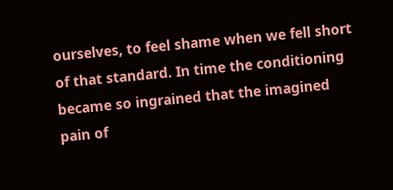ourselves, to feel shame when we fell short of that standard. In time the conditioning became so ingrained that the imagined pain of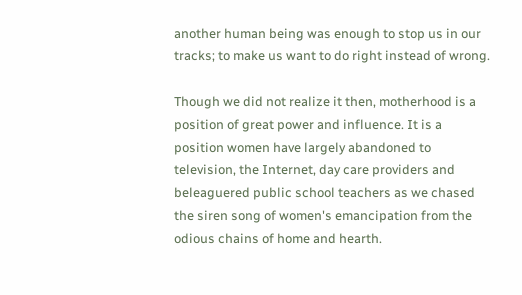another human being was enough to stop us in our tracks; to make us want to do right instead of wrong.

Though we did not realize it then, motherhood is a position of great power and influence. It is a position women have largely abandoned to television, the Internet, day care providers and beleaguered public school teachers as we chased the siren song of women's emancipation from the odious chains of home and hearth.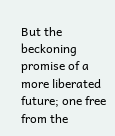But the beckoning promise of a more liberated future; one free from the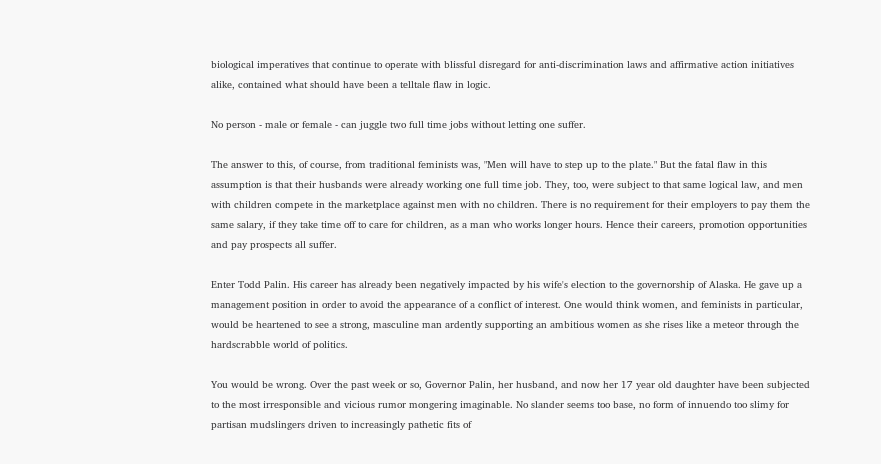biological imperatives that continue to operate with blissful disregard for anti-discrimination laws and affirmative action initiatives alike, contained what should have been a telltale flaw in logic.

No person - male or female - can juggle two full time jobs without letting one suffer.

The answer to this, of course, from traditional feminists was, "Men will have to step up to the plate." But the fatal flaw in this assumption is that their husbands were already working one full time job. They, too, were subject to that same logical law, and men with children compete in the marketplace against men with no children. There is no requirement for their employers to pay them the same salary, if they take time off to care for children, as a man who works longer hours. Hence their careers, promotion opportunities and pay prospects all suffer.

Enter Todd Palin. His career has already been negatively impacted by his wife's election to the governorship of Alaska. He gave up a management position in order to avoid the appearance of a conflict of interest. One would think women, and feminists in particular, would be heartened to see a strong, masculine man ardently supporting an ambitious women as she rises like a meteor through the hardscrabble world of politics.

You would be wrong. Over the past week or so, Governor Palin, her husband, and now her 17 year old daughter have been subjected to the most irresponsible and vicious rumor mongering imaginable. No slander seems too base, no form of innuendo too slimy for partisan mudslingers driven to increasingly pathetic fits of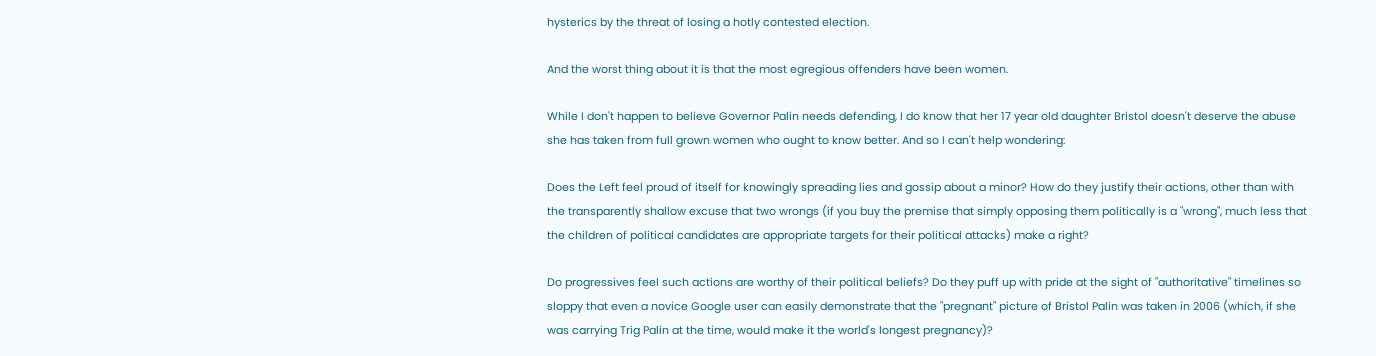hysterics by the threat of losing a hotly contested election.

And the worst thing about it is that the most egregious offenders have been women.

While I don't happen to believe Governor Palin needs defending, I do know that her 17 year old daughter Bristol doesn't deserve the abuse she has taken from full grown women who ought to know better. And so I can't help wondering:

Does the Left feel proud of itself for knowingly spreading lies and gossip about a minor? How do they justify their actions, other than with the transparently shallow excuse that two wrongs (if you buy the premise that simply opposing them politically is a "wrong", much less that the children of political candidates are appropriate targets for their political attacks) make a right?

Do progressives feel such actions are worthy of their political beliefs? Do they puff up with pride at the sight of "authoritative" timelines so sloppy that even a novice Google user can easily demonstrate that the "pregnant" picture of Bristol Palin was taken in 2006 (which, if she was carrying Trig Palin at the time, would make it the world's longest pregnancy)?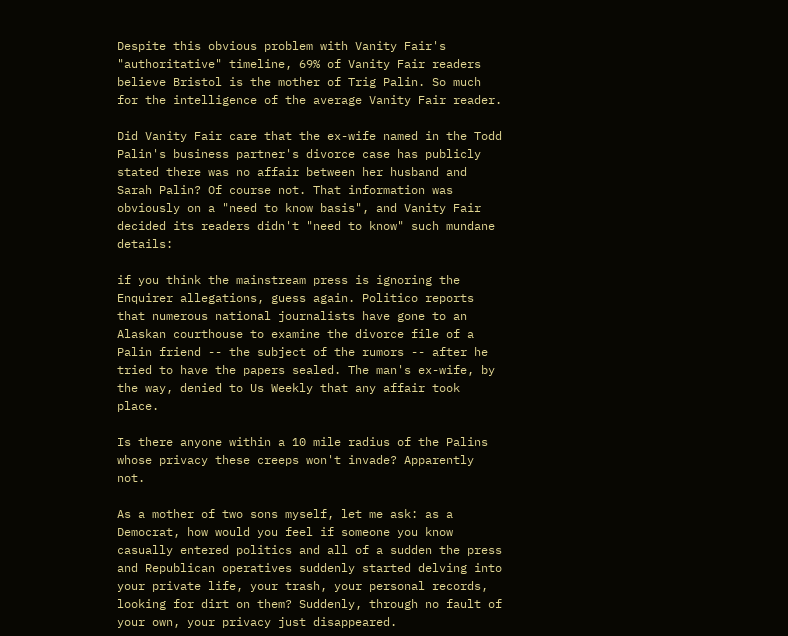Despite this obvious problem with Vanity Fair's "authoritative" timeline, 69% of Vanity Fair readers believe Bristol is the mother of Trig Palin. So much for the intelligence of the average Vanity Fair reader.

Did Vanity Fair care that the ex-wife named in the Todd Palin's business partner's divorce case has publicly stated there was no affair between her husband and Sarah Palin? Of course not. That information was obviously on a "need to know basis", and Vanity Fair decided its readers didn't "need to know" such mundane details:

if you think the mainstream press is ignoring the Enquirer allegations, guess again. Politico reports that numerous national journalists have gone to an Alaskan courthouse to examine the divorce file of a Palin friend -- the subject of the rumors -- after he tried to have the papers sealed. The man's ex-wife, by the way, denied to Us Weekly that any affair took place.

Is there anyone within a 10 mile radius of the Palins whose privacy these creeps won't invade? Apparently not.

As a mother of two sons myself, let me ask: as a Democrat, how would you feel if someone you know casually entered politics and all of a sudden the press and Republican operatives suddenly started delving into your private life, your trash, your personal records, looking for dirt on them? Suddenly, through no fault of your own, your privacy just disappeared.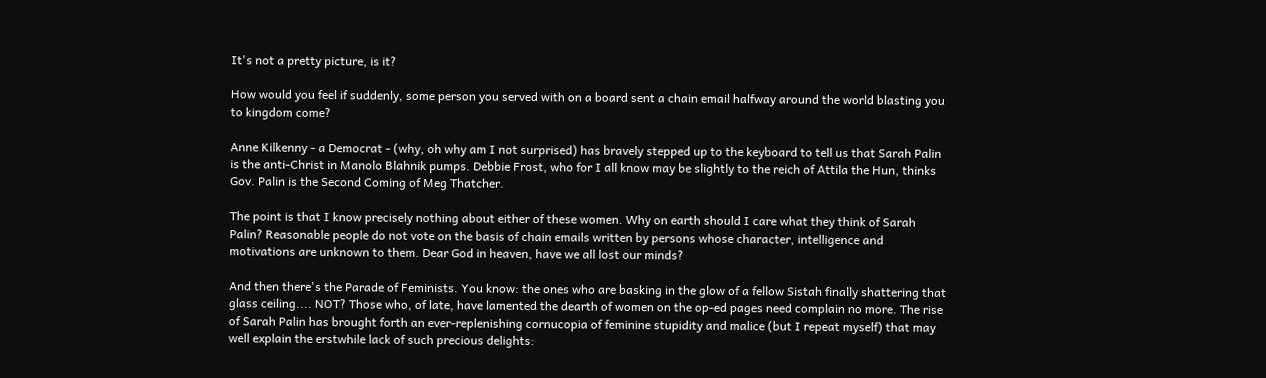It's not a pretty picture, is it?

How would you feel if suddenly, some person you served with on a board sent a chain email halfway around the world blasting you to kingdom come?

Anne Kilkenny - a Democrat - (why, oh why am I not surprised) has bravely stepped up to the keyboard to tell us that Sarah Palin is the anti-Christ in Manolo Blahnik pumps. Debbie Frost, who for I all know may be slightly to the reich of Attila the Hun, thinks Gov. Palin is the Second Coming of Meg Thatcher.

The point is that I know precisely nothing about either of these women. Why on earth should I care what they think of Sarah Palin? Reasonable people do not vote on the basis of chain emails written by persons whose character, intelligence and motivations are unknown to them. Dear God in heaven, have we all lost our minds?

And then there's the Parade of Feminists. You know: the ones who are basking in the glow of a fellow Sistah finally shattering that glass ceiling.... NOT? Those who, of late, have lamented the dearth of women on the op-ed pages need complain no more. The rise of Sarah Palin has brought forth an ever-replenishing cornucopia of feminine stupidity and malice (but I repeat myself) that may well explain the erstwhile lack of such precious delights: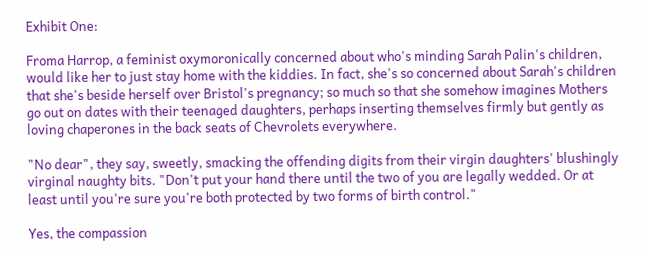Exhibit One:

Froma Harrop, a feminist oxymoronically concerned about who's minding Sarah Palin's children, would like her to just stay home with the kiddies. In fact, she's so concerned about Sarah's children that she's beside herself over Bristol's pregnancy; so much so that she somehow imagines Mothers go out on dates with their teenaged daughters, perhaps inserting themselves firmly but gently as loving chaperones in the back seats of Chevrolets everywhere.

"No dear", they say, sweetly, smacking the offending digits from their virgin daughters' blushingly virginal naughty bits. "Don't put your hand there until the two of you are legally wedded. Or at least until you're sure you're both protected by two forms of birth control."

Yes, the compassion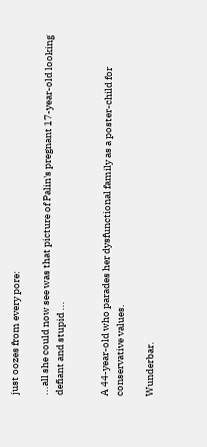just oozes from every pore:

...all she could now see was that picture of Palin's pregnant 17-year-old looking defiant and stupid ...


A 44-year-old who parades her dysfunctional family as a poster-child for conservative values.

Wunderbar.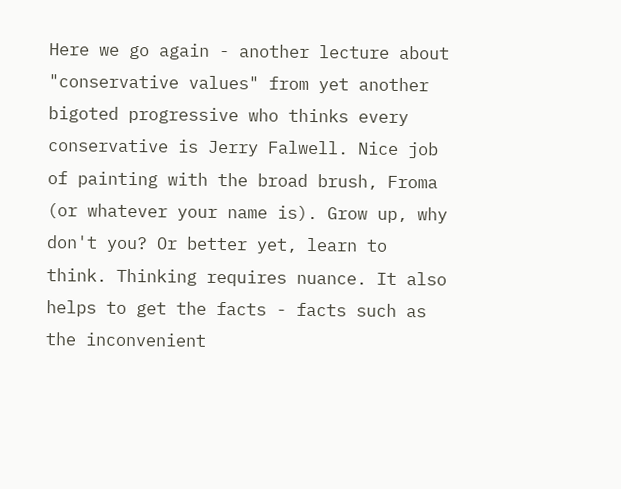Here we go again - another lecture about "conservative values" from yet another bigoted progressive who thinks every conservative is Jerry Falwell. Nice job of painting with the broad brush, Froma (or whatever your name is). Grow up, why don't you? Or better yet, learn to think. Thinking requires nuance. It also helps to get the facts - facts such as the inconvenient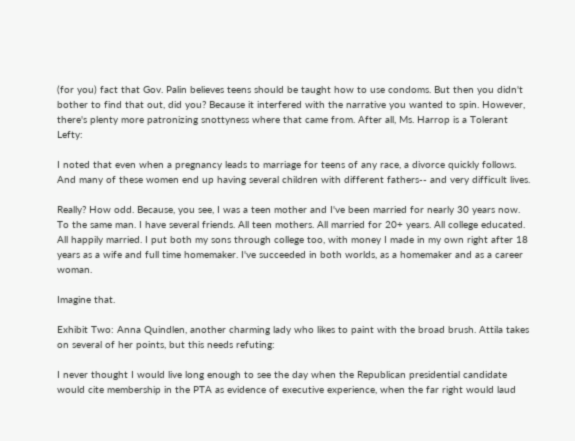(for you) fact that Gov. Palin believes teens should be taught how to use condoms. But then you didn't bother to find that out, did you? Because it interfered with the narrative you wanted to spin. However, there's plenty more patronizing snottyness where that came from. After all, Ms. Harrop is a Tolerant Lefty:

I noted that even when a pregnancy leads to marriage for teens of any race, a divorce quickly follows. And many of these women end up having several children with different fathers-- and very difficult lives.

Really? How odd. Because, you see, I was a teen mother and I've been married for nearly 30 years now. To the same man. I have several friends. All teen mothers. All married for 20+ years. All college educated. All happily married. I put both my sons through college too, with money I made in my own right after 18 years as a wife and full time homemaker. I've succeeded in both worlds, as a homemaker and as a career woman.

Imagine that.

Exhibit Two: Anna Quindlen, another charming lady who likes to paint with the broad brush. Attila takes on several of her points, but this needs refuting:

I never thought I would live long enough to see the day when the Republican presidential candidate would cite membership in the PTA as evidence of executive experience, when the far right would laud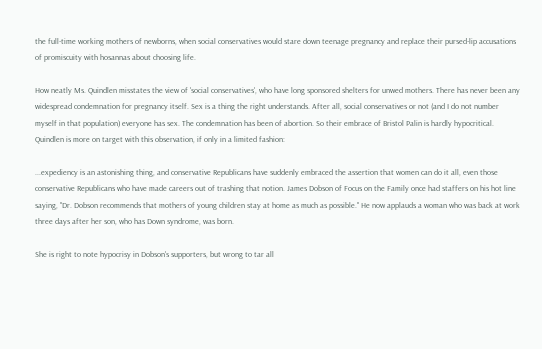the full-time working mothers of newborns, when social conservatives would stare down teenage pregnancy and replace their pursed-lip accusations of promiscuity with hosannas about choosing life.

How neatly Ms. Quindlen misstates the view of 'social conservatives', who have long sponsored shelters for unwed mothers. There has never been any widespread condemnation for pregnancy itself. Sex is a thing the right understands. After all, social conservatives or not (and I do not number myself in that population) everyone has sex. The condemnation has been of abortion. So their embrace of Bristol Palin is hardly hypocritical. Quindlen is more on target with this observation, if only in a limited fashion:

...expediency is an astonishing thing, and conservative Republicans have suddenly embraced the assertion that women can do it all, even those conservative Republicans who have made careers out of trashing that notion. James Dobson of Focus on the Family once had staffers on his hot line saying, "Dr. Dobson recommends that mothers of young children stay at home as much as possible." He now applauds a woman who was back at work three days after her son, who has Down syndrome, was born.

She is right to note hypocrisy in Dobson's supporters, but wrong to tar all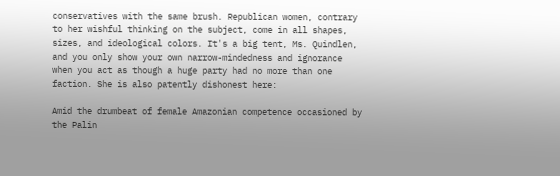conservatives with the same brush. Republican women, contrary to her wishful thinking on the subject, come in all shapes, sizes, and ideological colors. It's a big tent, Ms. Quindlen, and you only show your own narrow-mindedness and ignorance when you act as though a huge party had no more than one faction. She is also patently dishonest here:

Amid the drumbeat of female Amazonian competence occasioned by the Palin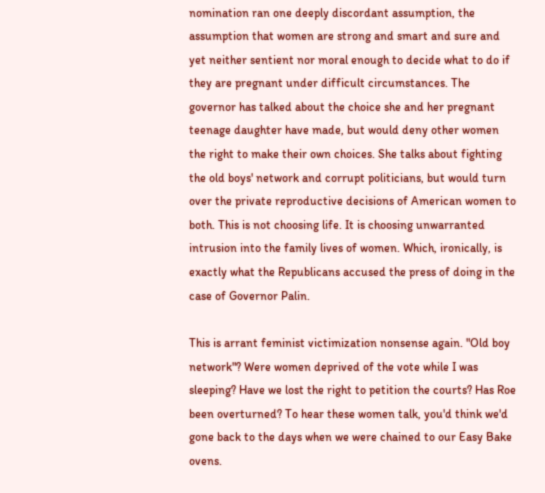nomination ran one deeply discordant assumption, the assumption that women are strong and smart and sure and yet neither sentient nor moral enough to decide what to do if they are pregnant under difficult circumstances. The governor has talked about the choice she and her pregnant teenage daughter have made, but would deny other women the right to make their own choices. She talks about fighting the old boys' network and corrupt politicians, but would turn over the private reproductive decisions of American women to both. This is not choosing life. It is choosing unwarranted intrusion into the family lives of women. Which, ironically, is exactly what the Republicans accused the press of doing in the case of Governor Palin.

This is arrant feminist victimization nonsense again. "Old boy network"? Were women deprived of the vote while I was sleeping? Have we lost the right to petition the courts? Has Roe been overturned? To hear these women talk, you'd think we'd gone back to the days when we were chained to our Easy Bake ovens.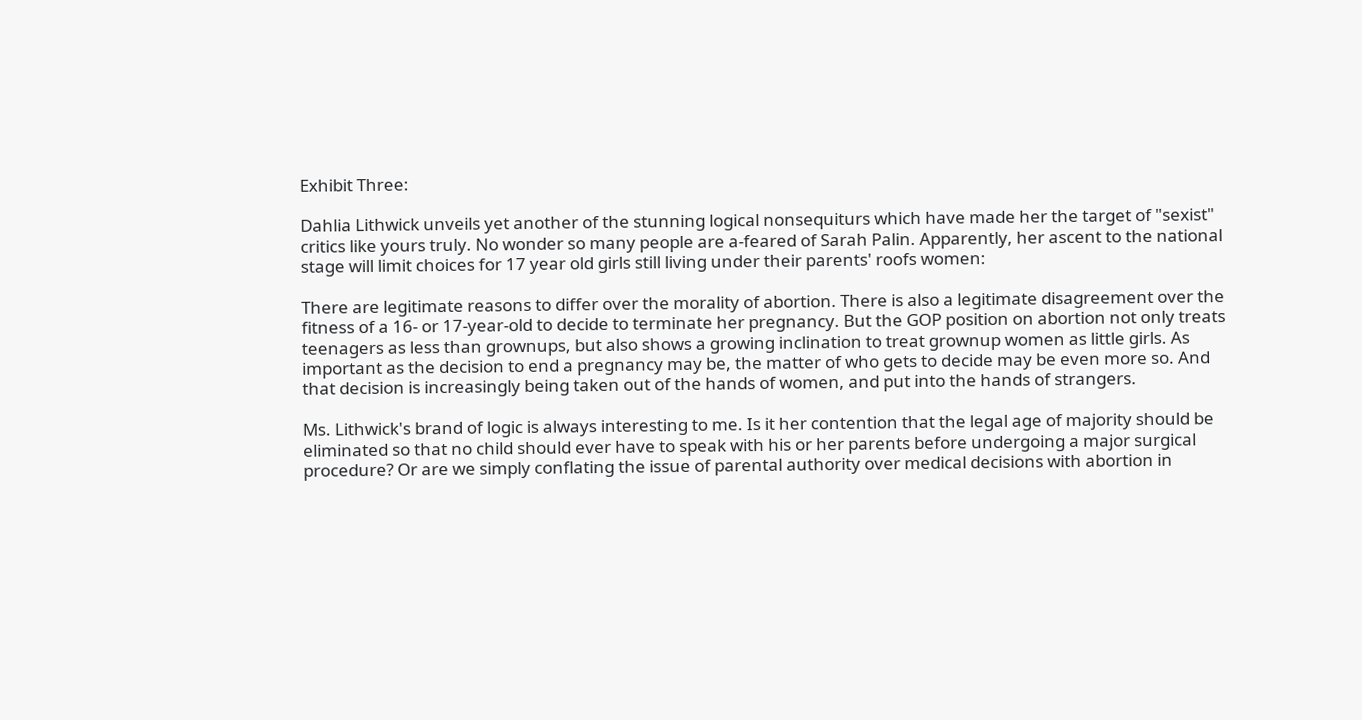Exhibit Three:

Dahlia Lithwick unveils yet another of the stunning logical nonsequiturs which have made her the target of "sexist" critics like yours truly. No wonder so many people are a-feared of Sarah Palin. Apparently, her ascent to the national stage will limit choices for 17 year old girls still living under their parents' roofs women:

There are legitimate reasons to differ over the morality of abortion. There is also a legitimate disagreement over the fitness of a 16- or 17-year-old to decide to terminate her pregnancy. But the GOP position on abortion not only treats teenagers as less than grownups, but also shows a growing inclination to treat grownup women as little girls. As important as the decision to end a pregnancy may be, the matter of who gets to decide may be even more so. And that decision is increasingly being taken out of the hands of women, and put into the hands of strangers.

Ms. Lithwick's brand of logic is always interesting to me. Is it her contention that the legal age of majority should be eliminated so that no child should ever have to speak with his or her parents before undergoing a major surgical procedure? Or are we simply conflating the issue of parental authority over medical decisions with abortion in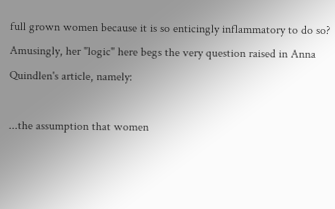full grown women because it is so enticingly inflammatory to do so? Amusingly, her "logic" here begs the very question raised in Anna Quindlen's article, namely:

...the assumption that women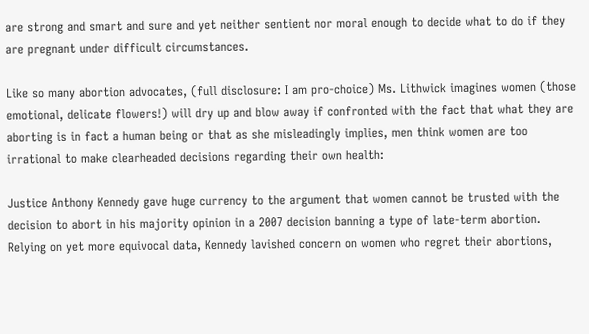are strong and smart and sure and yet neither sentient nor moral enough to decide what to do if they are pregnant under difficult circumstances.

Like so many abortion advocates, (full disclosure: I am pro-choice) Ms. Lithwick imagines women (those emotional, delicate flowers!) will dry up and blow away if confronted with the fact that what they are aborting is in fact a human being or that as she misleadingly implies, men think women are too irrational to make clearheaded decisions regarding their own health:

Justice Anthony Kennedy gave huge currency to the argument that women cannot be trusted with the decision to abort in his majority opinion in a 2007 decision banning a type of late-term abortion. Relying on yet more equivocal data, Kennedy lavished concern on women who regret their abortions,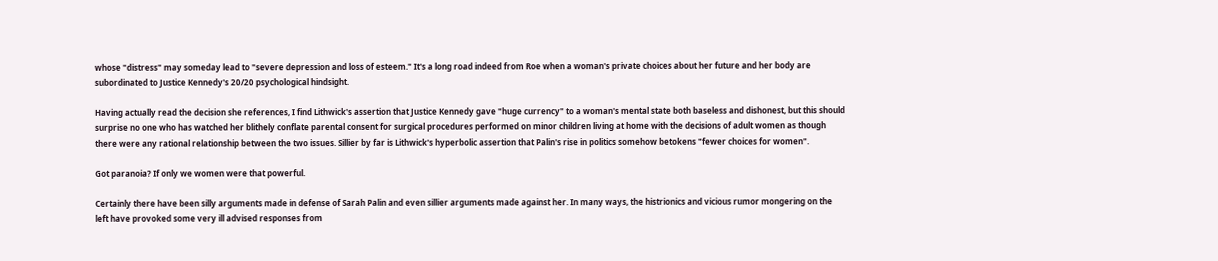whose "distress" may someday lead to "severe depression and loss of esteem." It's a long road indeed from Roe when a woman's private choices about her future and her body are subordinated to Justice Kennedy's 20/20 psychological hindsight.

Having actually read the decision she references, I find Lithwick's assertion that Justice Kennedy gave "huge currency" to a woman's mental state both baseless and dishonest, but this should surprise no one who has watched her blithely conflate parental consent for surgical procedures performed on minor children living at home with the decisions of adult women as though there were any rational relationship between the two issues. Sillier by far is Lithwick's hyperbolic assertion that Palin's rise in politics somehow betokens "fewer choices for women".

Got paranoia? If only we women were that powerful.

Certainly there have been silly arguments made in defense of Sarah Palin and even sillier arguments made against her. In many ways, the histrionics and vicious rumor mongering on the left have provoked some very ill advised responses from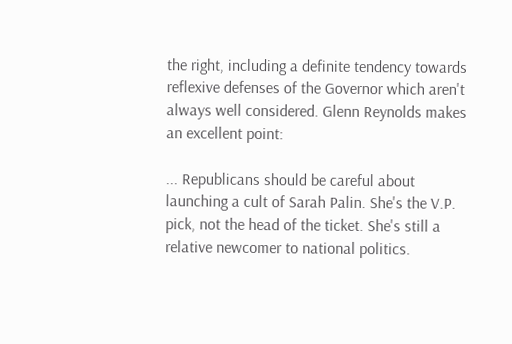the right, including a definite tendency towards reflexive defenses of the Governor which aren't always well considered. Glenn Reynolds makes an excellent point:

... Republicans should be careful about launching a cult of Sarah Palin. She's the V.P. pick, not the head of the ticket. She's still a relative newcomer to national politics.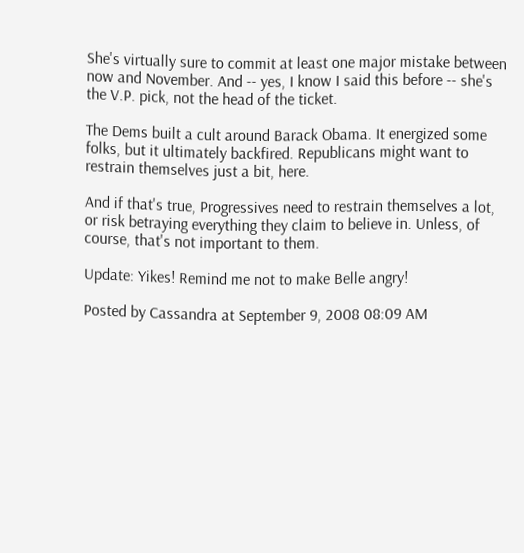She's virtually sure to commit at least one major mistake between now and November. And -- yes, I know I said this before -- she's the V.P. pick, not the head of the ticket.

The Dems built a cult around Barack Obama. It energized some folks, but it ultimately backfired. Republicans might want to restrain themselves just a bit, here.

And if that's true, Progressives need to restrain themselves a lot, or risk betraying everything they claim to believe in. Unless, of course, that's not important to them.

Update: Yikes! Remind me not to make Belle angry!

Posted by Cassandra at September 9, 2008 08:09 AM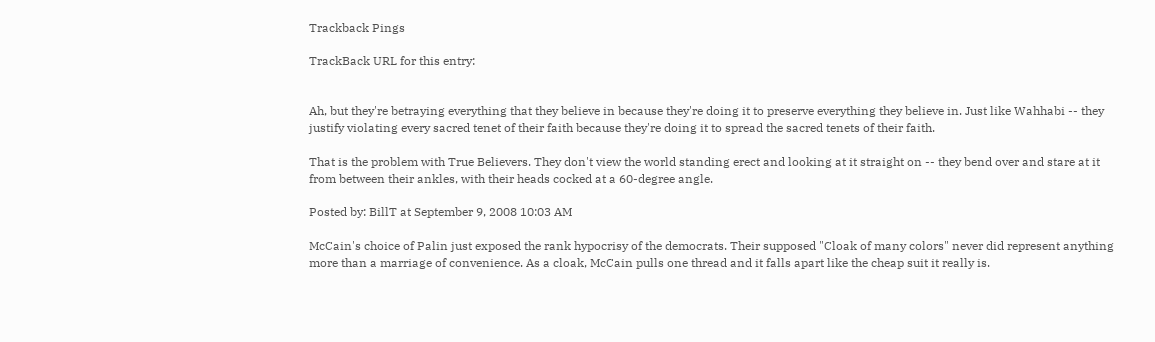Trackback Pings

TrackBack URL for this entry:


Ah, but they're betraying everything that they believe in because they're doing it to preserve everything they believe in. Just like Wahhabi -- they justify violating every sacred tenet of their faith because they're doing it to spread the sacred tenets of their faith.

That is the problem with True Believers. They don't view the world standing erect and looking at it straight on -- they bend over and stare at it from between their ankles, with their heads cocked at a 60-degree angle.

Posted by: BillT at September 9, 2008 10:03 AM

McCain's choice of Palin just exposed the rank hypocrisy of the democrats. Their supposed "Cloak of many colors" never did represent anything more than a marriage of convenience. As a cloak, McCain pulls one thread and it falls apart like the cheap suit it really is.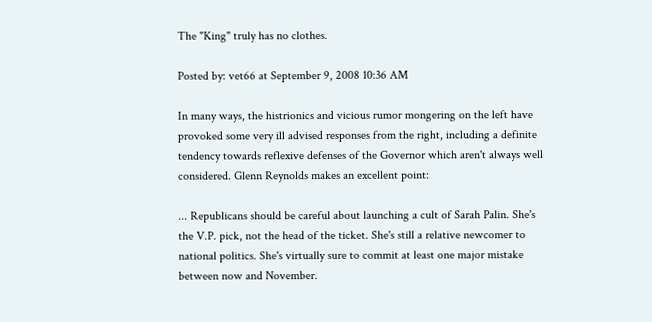The "King" truly has no clothes.

Posted by: vet66 at September 9, 2008 10:36 AM

In many ways, the histrionics and vicious rumor mongering on the left have provoked some very ill advised responses from the right, including a definite tendency towards reflexive defenses of the Governor which aren't always well considered. Glenn Reynolds makes an excellent point:

... Republicans should be careful about launching a cult of Sarah Palin. She's the V.P. pick, not the head of the ticket. She's still a relative newcomer to national politics. She's virtually sure to commit at least one major mistake between now and November.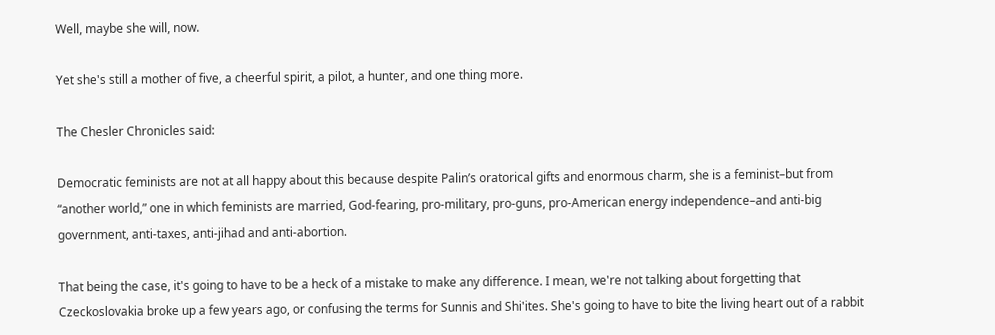Well, maybe she will, now.

Yet she's still a mother of five, a cheerful spirit, a pilot, a hunter, and one thing more.

The Chesler Chronicles said:

Democratic feminists are not at all happy about this because despite Palin’s oratorical gifts and enormous charm, she is a feminist–but from “another world,” one in which feminists are married, God-fearing, pro-military, pro-guns, pro-American energy independence–and anti-big government, anti-taxes, anti-jihad and anti-abortion.

That being the case, it's going to have to be a heck of a mistake to make any difference. I mean, we're not talking about forgetting that Czeckoslovakia broke up a few years ago, or confusing the terms for Sunnis and Shi'ites. She's going to have to bite the living heart out of a rabbit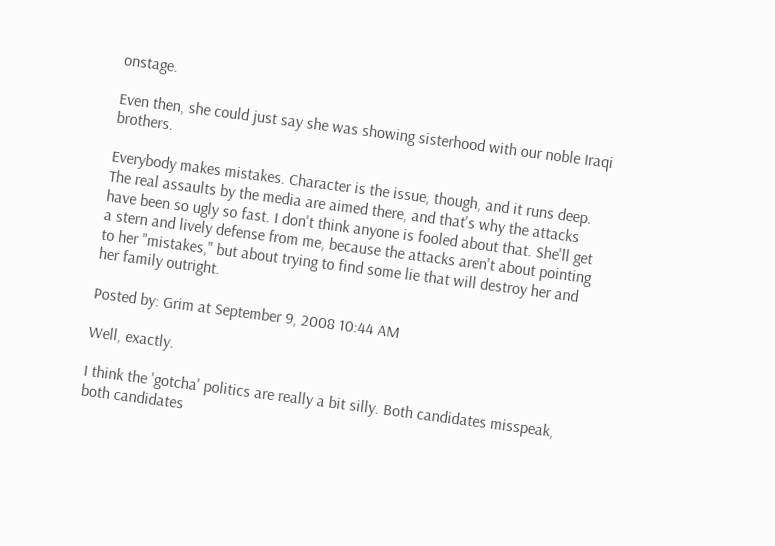onstage.

Even then, she could just say she was showing sisterhood with our noble Iraqi brothers.

Everybody makes mistakes. Character is the issue, though, and it runs deep. The real assaults by the media are aimed there, and that's why the attacks have been so ugly so fast. I don't think anyone is fooled about that. She'll get a stern and lively defense from me, because the attacks aren't about pointing to her "mistakes," but about trying to find some lie that will destroy her and her family outright.

Posted by: Grim at September 9, 2008 10:44 AM

Well, exactly.

I think the 'gotcha' politics are really a bit silly. Both candidates misspeak, both candidates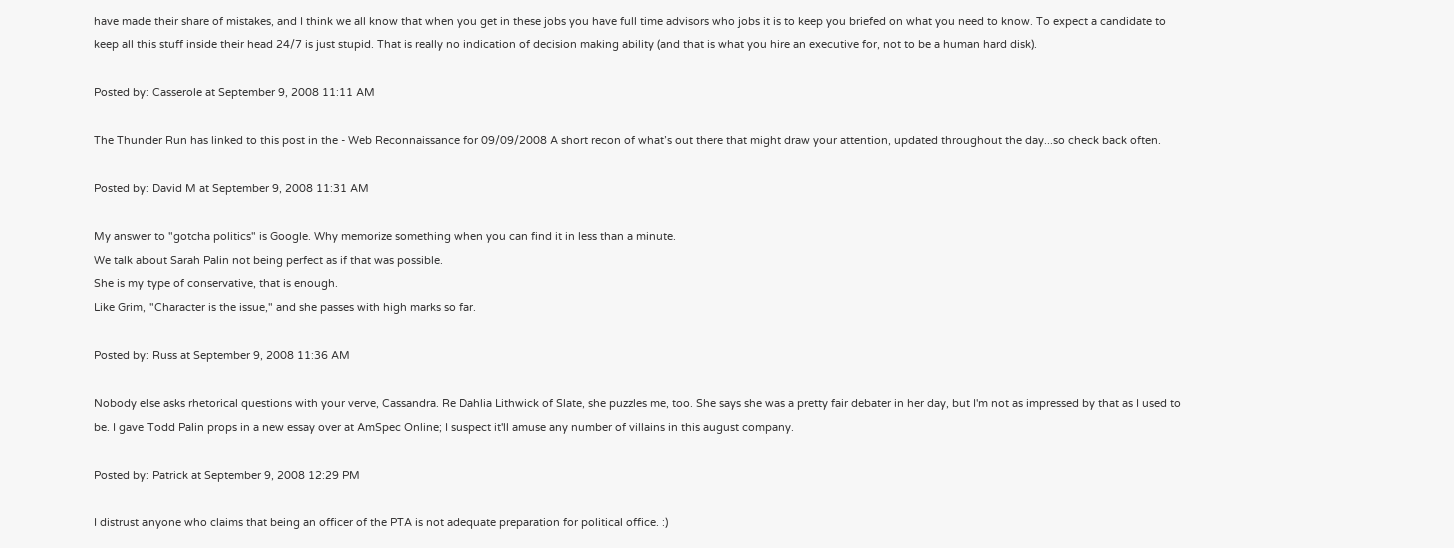have made their share of mistakes, and I think we all know that when you get in these jobs you have full time advisors who jobs it is to keep you briefed on what you need to know. To expect a candidate to keep all this stuff inside their head 24/7 is just stupid. That is really no indication of decision making ability (and that is what you hire an executive for, not to be a human hard disk).

Posted by: Casserole at September 9, 2008 11:11 AM

The Thunder Run has linked to this post in the - Web Reconnaissance for 09/09/2008 A short recon of what’s out there that might draw your attention, updated throughout the day...so check back often.

Posted by: David M at September 9, 2008 11:31 AM

My answer to "gotcha politics" is Google. Why memorize something when you can find it in less than a minute.
We talk about Sarah Palin not being perfect as if that was possible.
She is my type of conservative, that is enough.
Like Grim, "Character is the issue," and she passes with high marks so far.

Posted by: Russ at September 9, 2008 11:36 AM

Nobody else asks rhetorical questions with your verve, Cassandra. Re Dahlia Lithwick of Slate, she puzzles me, too. She says she was a pretty fair debater in her day, but I'm not as impressed by that as I used to be. I gave Todd Palin props in a new essay over at AmSpec Online; I suspect it'll amuse any number of villains in this august company.

Posted by: Patrick at September 9, 2008 12:29 PM

I distrust anyone who claims that being an officer of the PTA is not adequate preparation for political office. :)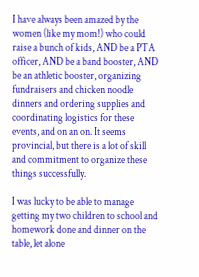I have always been amazed by the women (like my mom!) who could raise a bunch of kids, AND be a PTA officer, AND be a band booster, AND be an athletic booster, organizing fundraisers and chicken noodle dinners and ordering supplies and coordinating logistics for these events, and on an on. It seems provincial, but there is a lot of skill and commitment to organize these things successfully.

I was lucky to be able to manage getting my two children to school and homework done and dinner on the table, let alone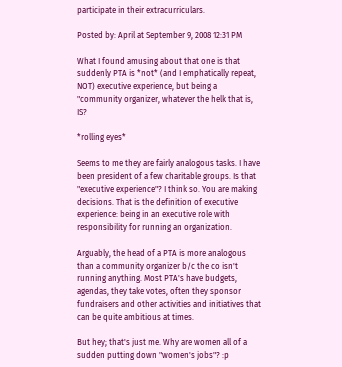participate in their extracurriculars.

Posted by: April at September 9, 2008 12:31 PM

What I found amusing about that one is that suddenly PTA is *not* (and I emphatically repeat, NOT) executive experience, but being a "community organizer, whatever the helk that is, IS?

*rolling eyes*

Seems to me they are fairly analogous tasks. I have been president of a few charitable groups. Is that "executive experience"? I think so. You are making decisions. That is the definition of executive experience: being in an executive role with responsibility for running an organization.

Arguably, the head of a PTA is more analogous than a community organizer b/c the co isn't running anything. Most PTA's have budgets, agendas, they take votes, often they sponsor fundraisers and other activities and initiatives that can be quite ambitious at times.

But hey; that's just me. Why are women all of a sudden putting down "women's jobs"? :p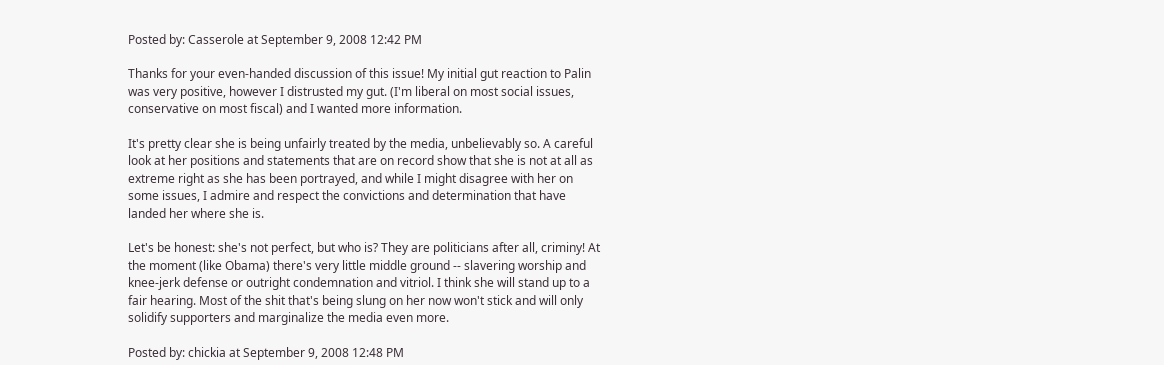Posted by: Casserole at September 9, 2008 12:42 PM

Thanks for your even-handed discussion of this issue! My initial gut reaction to Palin was very positive, however I distrusted my gut. (I'm liberal on most social issues, conservative on most fiscal) and I wanted more information.

It's pretty clear she is being unfairly treated by the media, unbelievably so. A careful look at her positions and statements that are on record show that she is not at all as extreme right as she has been portrayed, and while I might disagree with her on some issues, I admire and respect the convictions and determination that have landed her where she is.

Let's be honest: she's not perfect, but who is? They are politicians after all, criminy! At the moment (like Obama) there's very little middle ground -- slavering worship and knee-jerk defense or outright condemnation and vitriol. I think she will stand up to a fair hearing. Most of the shit that's being slung on her now won't stick and will only solidify supporters and marginalize the media even more.

Posted by: chickia at September 9, 2008 12:48 PM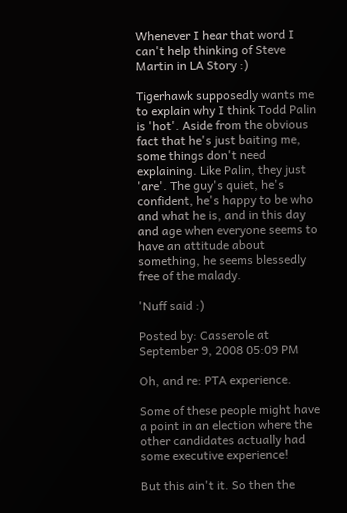Whenever I hear that word I can't help thinking of Steve Martin in LA Story :)

Tigerhawk supposedly wants me to explain why I think Todd Palin is 'hot'. Aside from the obvious fact that he's just baiting me, some things don't need explaining. Like Palin, they just 'are'. The guy's quiet, he's confident, he's happy to be who and what he is, and in this day and age when everyone seems to have an attitude about something, he seems blessedly free of the malady.

'Nuff said :)

Posted by: Casserole at September 9, 2008 05:09 PM

Oh, and re: PTA experience.

Some of these people might have a point in an election where the other candidates actually had some executive experience!

But this ain't it. So then the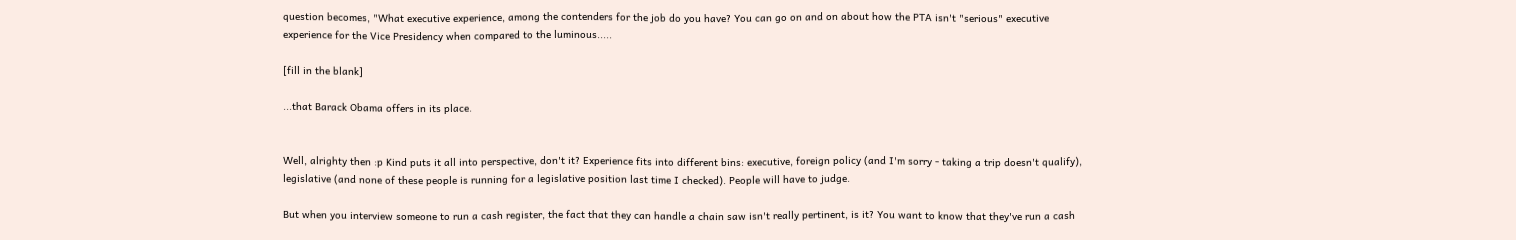question becomes, "What executive experience, among the contenders for the job do you have? You can go on and on about how the PTA isn't "serious" executive experience for the Vice Presidency when compared to the luminous.....

[fill in the blank]

...that Barack Obama offers in its place.


Well, alrighty then :p Kind puts it all into perspective, don't it? Experience fits into different bins: executive, foreign policy (and I'm sorry - taking a trip doesn't qualify), legislative (and none of these people is running for a legislative position last time I checked). People will have to judge.

But when you interview someone to run a cash register, the fact that they can handle a chain saw isn't really pertinent, is it? You want to know that they've run a cash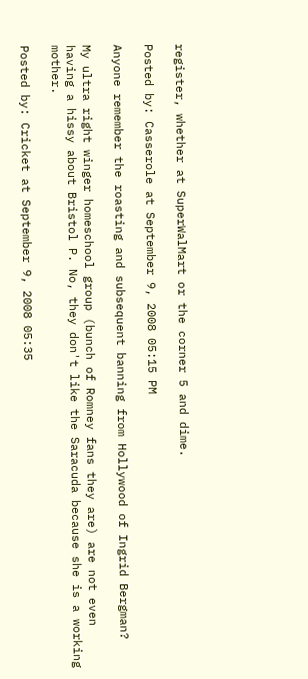register, whether at SuperWalMart or the corner 5 and dime.

Posted by: Casserole at September 9, 2008 05:15 PM

Anyone remember the roasting and subsequent banning from Hollywood of Ingrid Bergman?

My ultra right winger homeschool group (bunch of Romney fans they are) are not even having a hissy about Bristol P. No, they don't like the Saracuda because she is a working mother.

Posted by: Cricket at September 9, 2008 05:35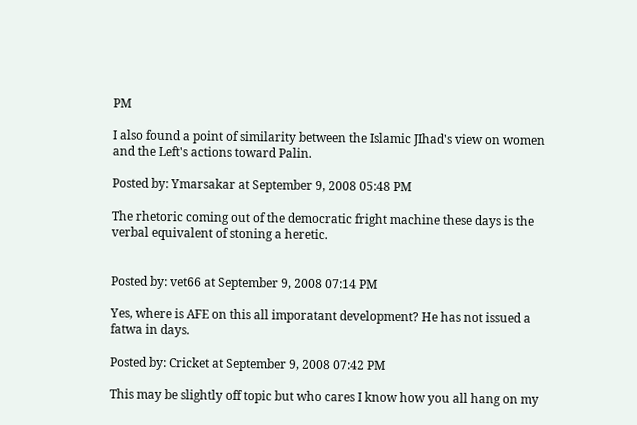PM

I also found a point of similarity between the Islamic JIhad's view on women and the Left's actions toward Palin.

Posted by: Ymarsakar at September 9, 2008 05:48 PM

The rhetoric coming out of the democratic fright machine these days is the verbal equivalent of stoning a heretic.


Posted by: vet66 at September 9, 2008 07:14 PM

Yes, where is AFE on this all imporatant development? He has not issued a fatwa in days.

Posted by: Cricket at September 9, 2008 07:42 PM

This may be slightly off topic but who cares I know how you all hang on my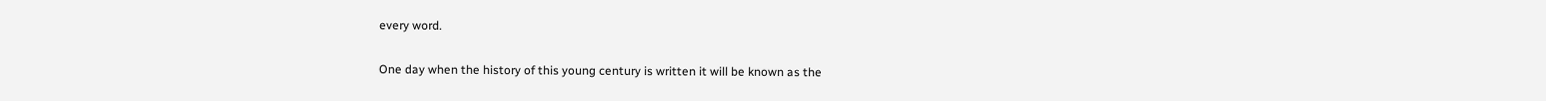every word.

One day when the history of this young century is written it will be known as the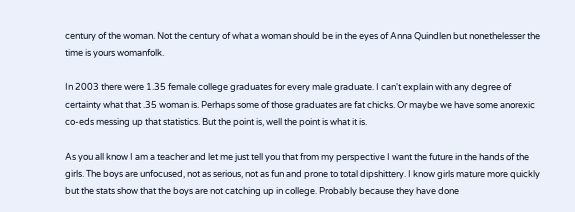century of the woman. Not the century of what a woman should be in the eyes of Anna Quindlen but nonethelesser the time is yours womanfolk.

In 2003 there were 1.35 female college graduates for every male graduate. I can't explain with any degree of certainty what that .35 woman is. Perhaps some of those graduates are fat chicks. Or maybe we have some anorexic co-eds messing up that statistics. But the point is, well the point is what it is.

As you all know I am a teacher and let me just tell you that from my perspective I want the future in the hands of the girls. The boys are unfocused, not as serious, not as fun and prone to total dipshittery. I know girls mature more quickly but the stats show that the boys are not catching up in college. Probably because they have done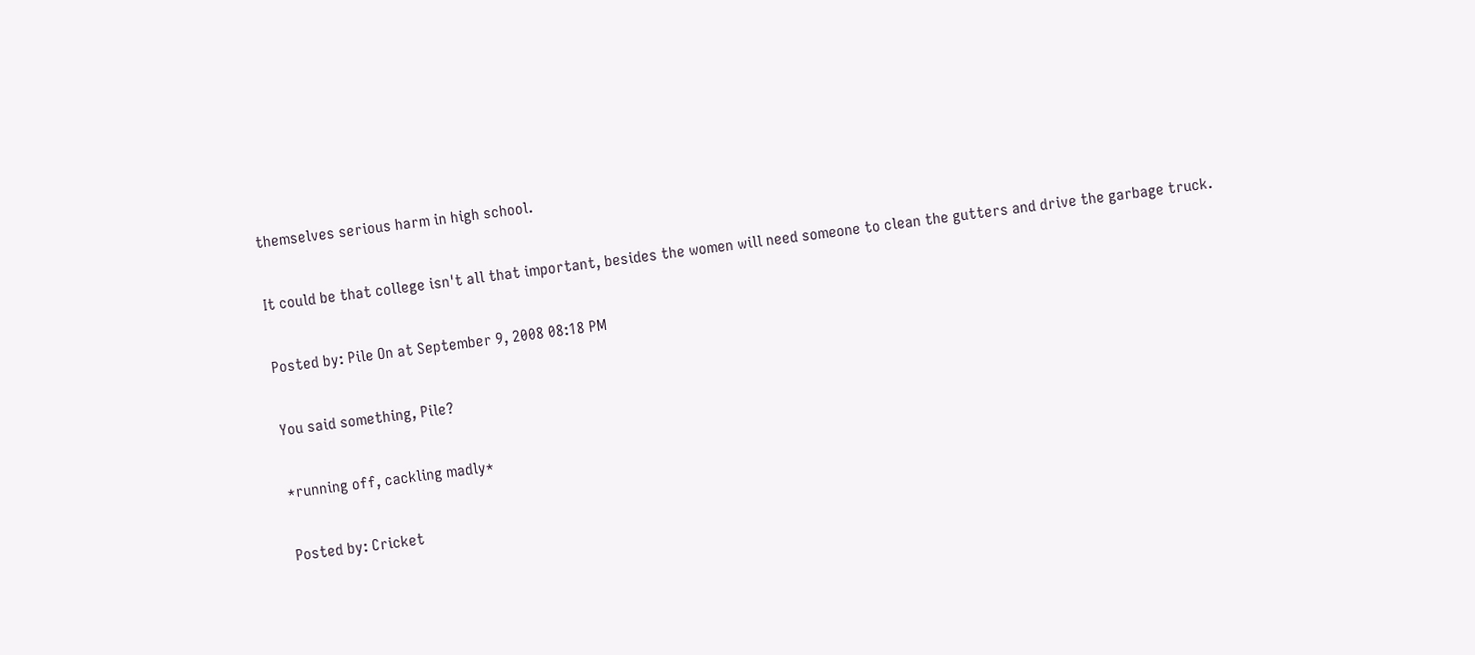themselves serious harm in high school.

It could be that college isn't all that important, besides the women will need someone to clean the gutters and drive the garbage truck.

Posted by: Pile On at September 9, 2008 08:18 PM

You said something, Pile?

*running off, cackling madly*

Posted by: Cricket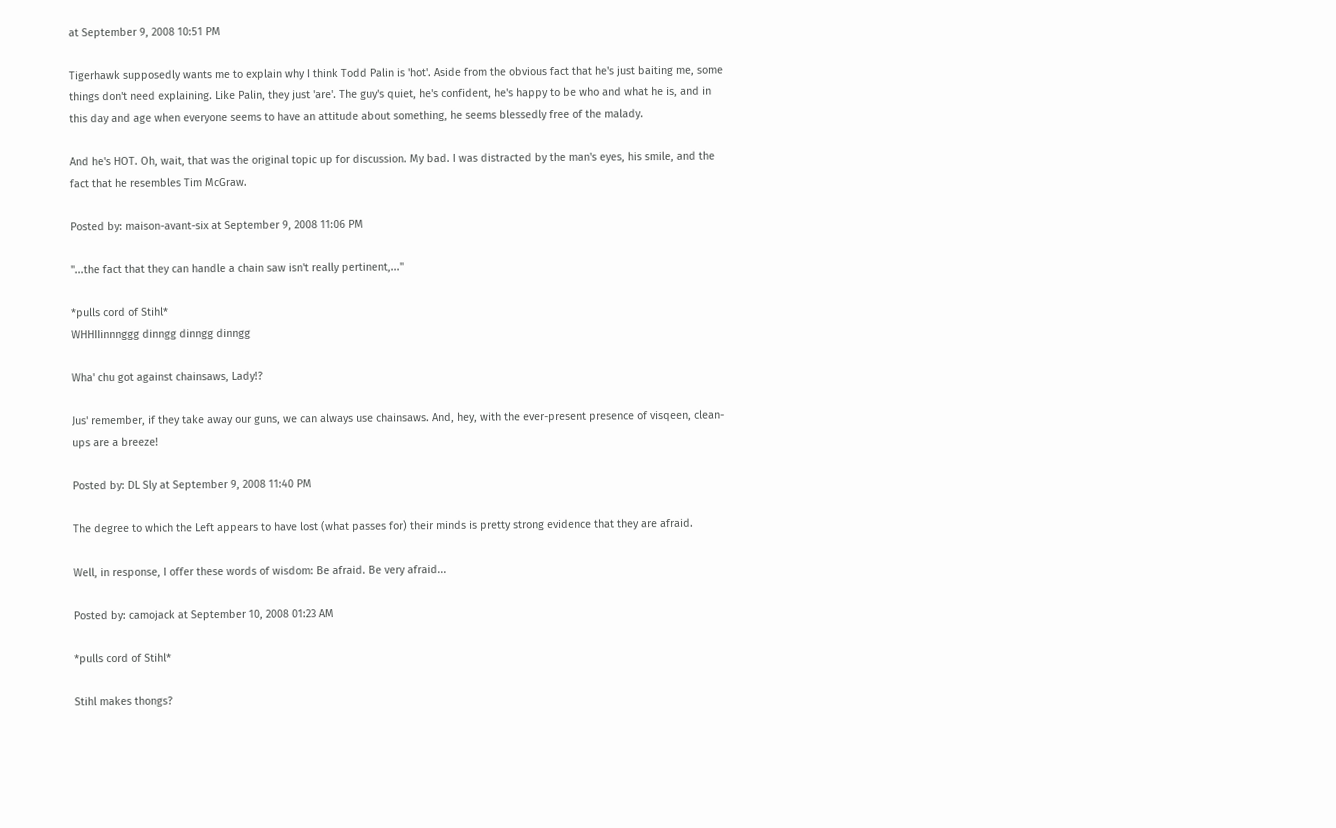at September 9, 2008 10:51 PM

Tigerhawk supposedly wants me to explain why I think Todd Palin is 'hot'. Aside from the obvious fact that he's just baiting me, some things don't need explaining. Like Palin, they just 'are'. The guy's quiet, he's confident, he's happy to be who and what he is, and in this day and age when everyone seems to have an attitude about something, he seems blessedly free of the malady.

And he's HOT. Oh, wait, that was the original topic up for discussion. My bad. I was distracted by the man's eyes, his smile, and the fact that he resembles Tim McGraw.

Posted by: maison-avant-six at September 9, 2008 11:06 PM

"...the fact that they can handle a chain saw isn't really pertinent,..."

*pulls cord of Stihl*
WHHIIinnnggg dinngg dinngg dinngg

Wha' chu got against chainsaws, Lady!?

Jus' remember, if they take away our guns, we can always use chainsaws. And, hey, with the ever-present presence of visqeen, clean-ups are a breeze!

Posted by: DL Sly at September 9, 2008 11:40 PM

The degree to which the Left appears to have lost (what passes for) their minds is pretty strong evidence that they are afraid.

Well, in response, I offer these words of wisdom: Be afraid. Be very afraid...

Posted by: camojack at September 10, 2008 01:23 AM

*pulls cord of Stihl*

Stihl makes thongs?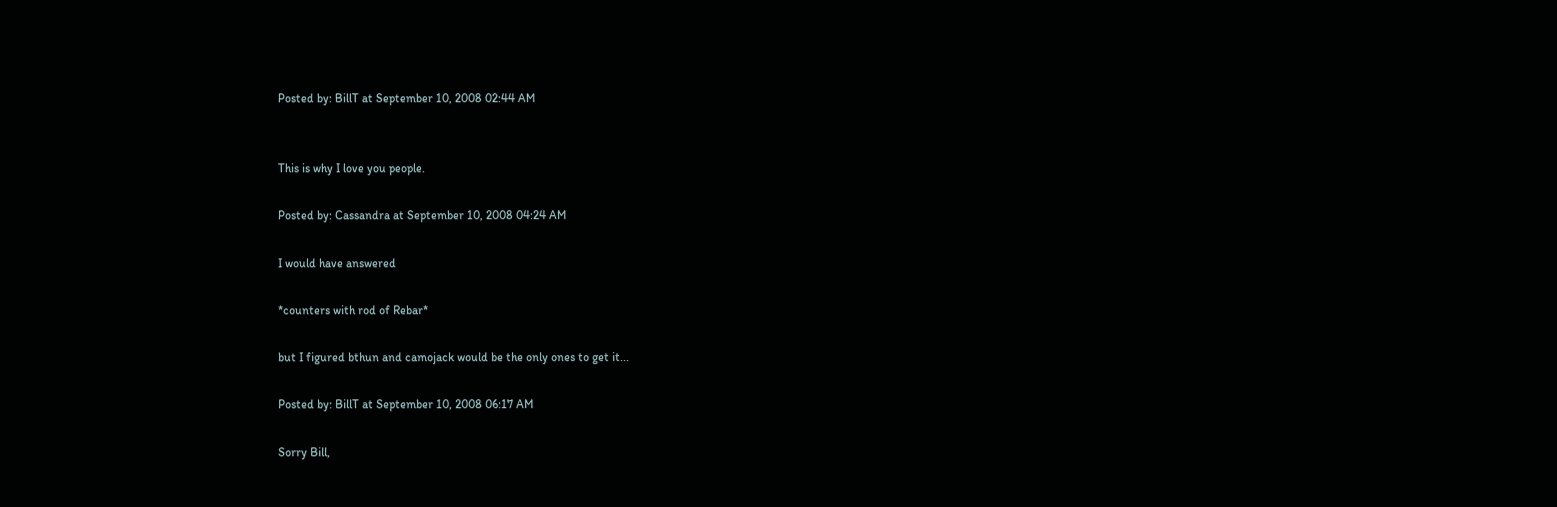Posted by: BillT at September 10, 2008 02:44 AM


This is why I love you people.

Posted by: Cassandra at September 10, 2008 04:24 AM

I would have answered

*counters with rod of Rebar*

but I figured bthun and camojack would be the only ones to get it...

Posted by: BillT at September 10, 2008 06:17 AM

Sorry Bill,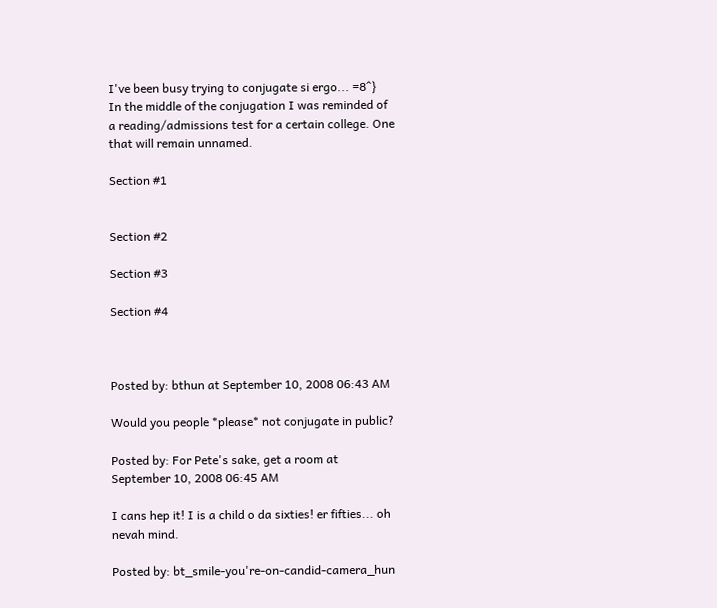I've been busy trying to conjugate si ergo... =8^}
In the middle of the conjugation I was reminded of a reading/admissions test for a certain college. One that will remain unnamed.

Section #1


Section #2

Section #3

Section #4



Posted by: bthun at September 10, 2008 06:43 AM

Would you people *please* not conjugate in public?

Posted by: For Pete's sake, get a room at September 10, 2008 06:45 AM

I cans hep it! I is a child o da sixties! er fifties... oh nevah mind.

Posted by: bt_smile-you're-on-candid-camera_hun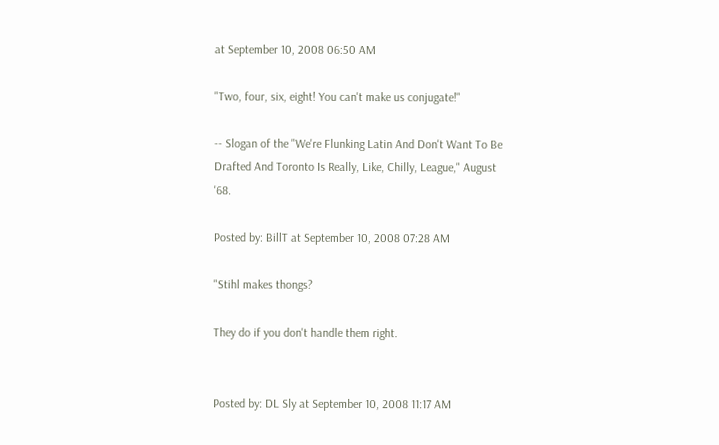at September 10, 2008 06:50 AM

"Two, four, six, eight! You can't make us conjugate!"

-- Slogan of the "We're Flunking Latin And Don't Want To Be Drafted And Toronto Is Really, Like, Chilly, League," August '68.

Posted by: BillT at September 10, 2008 07:28 AM

"Stihl makes thongs?

They do if you don't handle them right.


Posted by: DL Sly at September 10, 2008 11:17 AM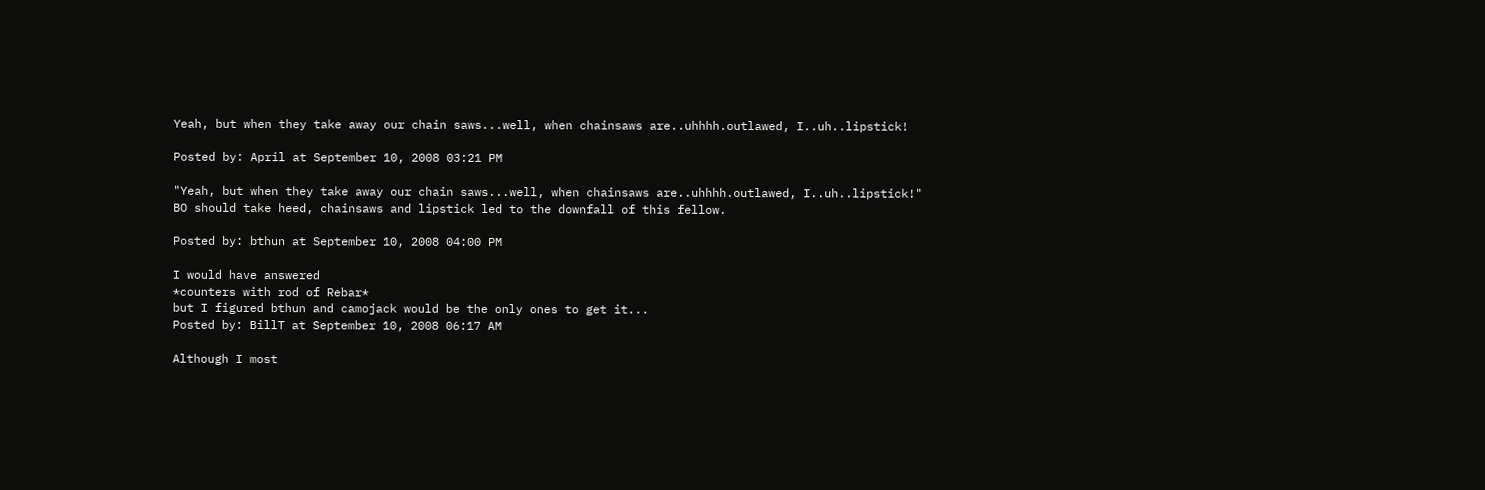Yeah, but when they take away our chain saws...well, when chainsaws are..uhhhh.outlawed, I..uh..lipstick!

Posted by: April at September 10, 2008 03:21 PM

"Yeah, but when they take away our chain saws...well, when chainsaws are..uhhhh.outlawed, I..uh..lipstick!"
BO should take heed, chainsaws and lipstick led to the downfall of this fellow.

Posted by: bthun at September 10, 2008 04:00 PM

I would have answered
*counters with rod of Rebar*
but I figured bthun and camojack would be the only ones to get it...
Posted by: BillT at September 10, 2008 06:17 AM

Although I most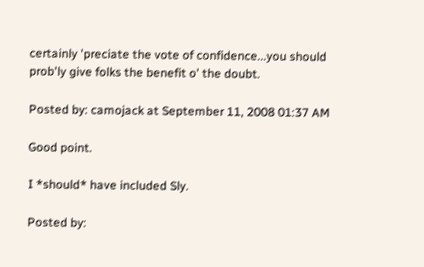certainly 'preciate the vote of confidence...you should prob'ly give folks the benefit o' the doubt.

Posted by: camojack at September 11, 2008 01:37 AM

Good point.

I *should* have included Sly.

Posted by: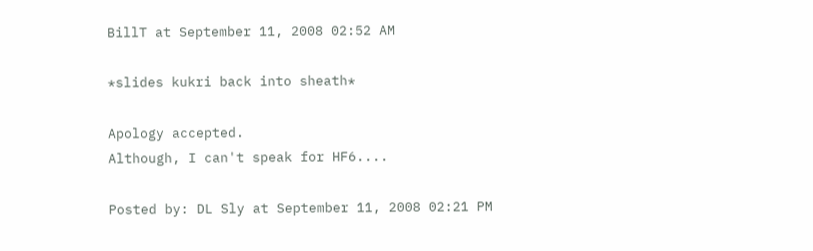BillT at September 11, 2008 02:52 AM

*slides kukri back into sheath*

Apology accepted.
Although, I can't speak for HF6....

Posted by: DL Sly at September 11, 2008 02:21 PM